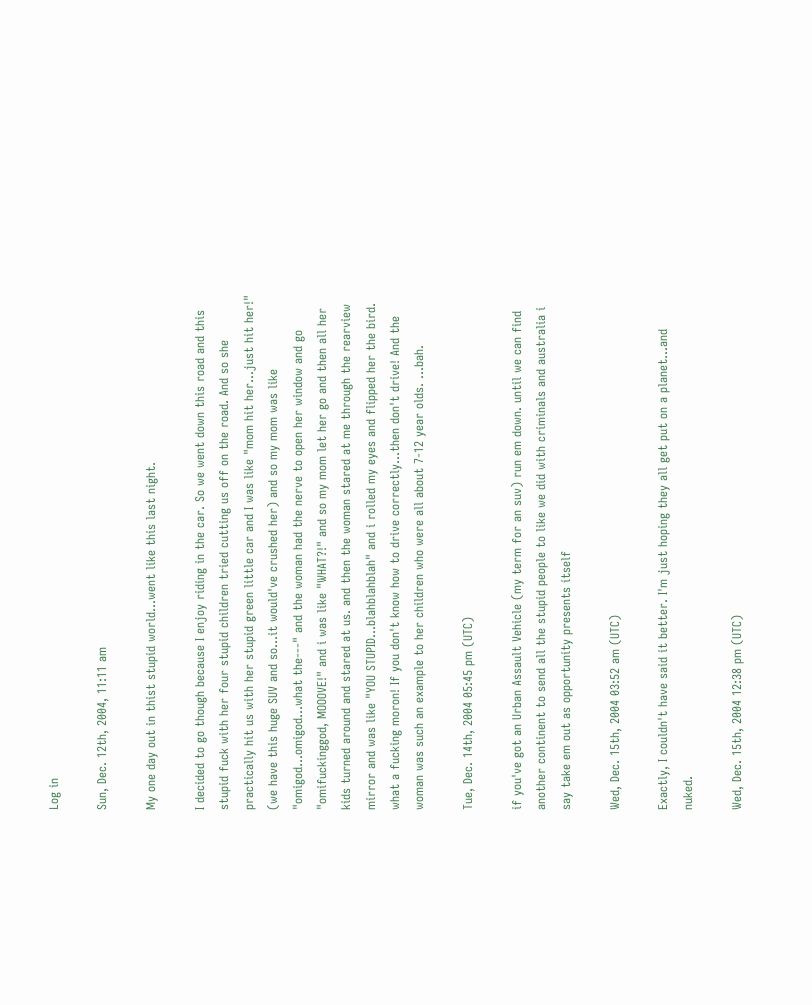Log in

Sun, Dec. 12th, 2004, 11:11 am

My one day out in thist stupid world...went like this last night.

I decided to go though because I enjoy riding in the car. So we went down this road and this stupid fuck with her four stupid children tried cutting us off on the road. And so she practically hit us with her stupid green little car and I was like "mom hit her...just hit her!" (we have this huge SUV and so...it would've crushed her) and so my mom was like "omigod...omigod...what the---" and the woman had the nerve to open her window and go "omifuckinggod, MOOOVE!" and i was like "WHAT?!" and so my mom let her go and then all her kids turned around and stared at us. and then the woman stared at me through the rearview mirror and was like "YOU STUPID...blahblahblah" and i rolled my eyes and flipped her the bird. what a fucking moron! If you don't know how to drive correctly...then don't drive! And the woman was such an example to her children who were all about 7-12 year olds. ...bah.

Tue, Dec. 14th, 2004 05:45 pm (UTC)

if you've got an Urban Assault Vehicle (my term for an suv) run em down. until we can find another continent to send all the stupid people to like we did with criminals and australia i say take em out as opportunity presents itself

Wed, Dec. 15th, 2004 03:52 am (UTC)

Exactly, I couldn't have said it better. I'm just hoping they all get put on a planet...and nuked.

Wed, Dec. 15th, 2004 12:38 pm (UTC)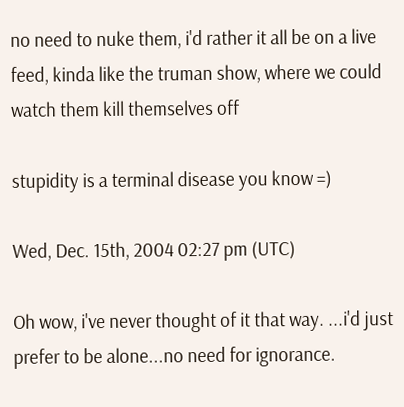no need to nuke them, i'd rather it all be on a live feed, kinda like the truman show, where we could watch them kill themselves off

stupidity is a terminal disease you know =)

Wed, Dec. 15th, 2004 02:27 pm (UTC)

Oh wow, i've never thought of it that way. ...i'd just prefer to be alone...no need for ignorance.